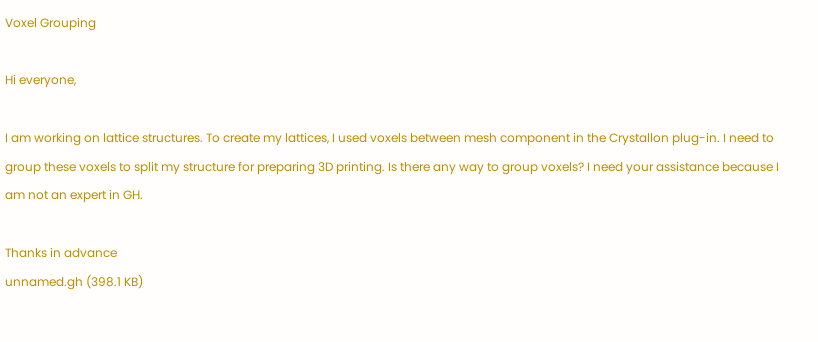Voxel Grouping

Hi everyone,

I am working on lattice structures. To create my lattices, I used voxels between mesh component in the Crystallon plug-in. I need to group these voxels to split my structure for preparing 3D printing. Is there any way to group voxels? I need your assistance because I am not an expert in GH.

Thanks in advance
unnamed.gh (398.1 KB)